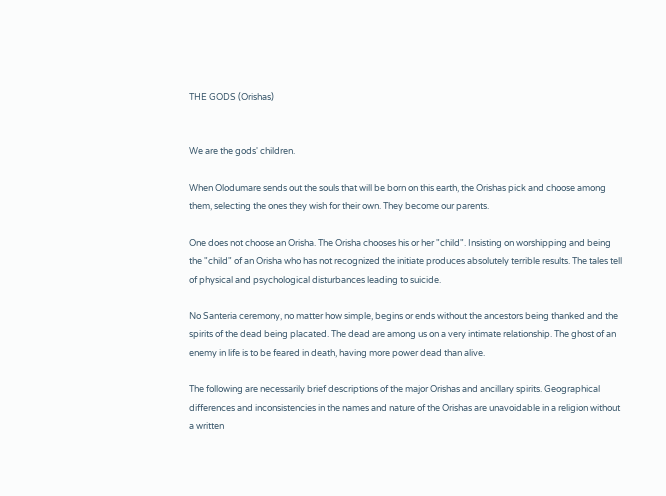THE GODS (Orishas)


We are the gods' children.

When Olodumare sends out the souls that will be born on this earth, the Orishas pick and choose among them, selecting the ones they wish for their own. They become our parents.

One does not choose an Orisha. The Orisha chooses his or her "child". Insisting on worshipping and being the "child" of an Orisha who has not recognized the initiate produces absolutely terrible results. The tales tell of physical and psychological disturbances leading to suicide.

No Santeria ceremony, no matter how simple, begins or ends without the ancestors being thanked and the spirits of the dead being placated. The dead are among us on a very intimate relationship. The ghost of an enemy in life is to be feared in death, having more power dead than alive.

The following are necessarily brief descriptions of the major Orishas and ancillary spirits. Geographical differences and inconsistencies in the names and nature of the Orishas are unavoidable in a religion without a written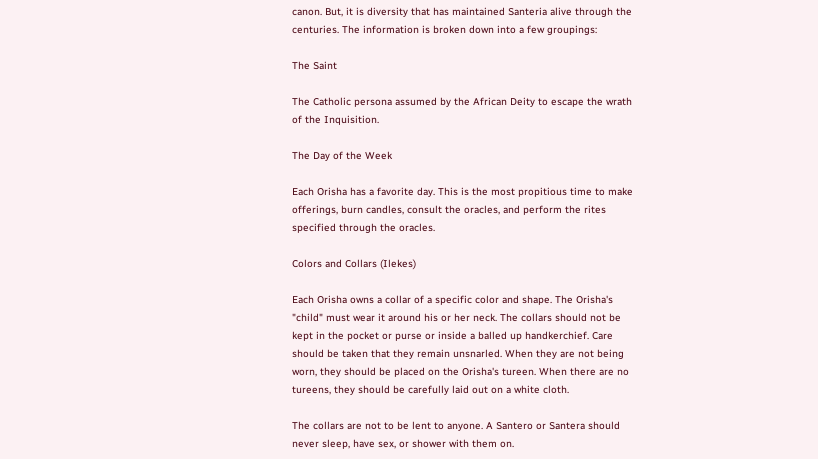canon. But, it is diversity that has maintained Santeria alive through the centuries. The information is broken down into a few groupings:

The Saint

The Catholic persona assumed by the African Deity to escape the wrath of the Inquisition.

The Day of the Week

Each Orisha has a favorite day. This is the most propitious time to make offerings, burn candles, consult the oracles, and perform the rites specified through the oracles.

Colors and Collars (Ilekes)

Each Orisha owns a collar of a specific color and shape. The Orisha's "child" must wear it around his or her neck. The collars should not be kept in the pocket or purse or inside a balled up handkerchief. Care should be taken that they remain unsnarled. When they are not being worn, they should be placed on the Orisha's tureen. When there are no tureens, they should be carefully laid out on a white cloth.

The collars are not to be lent to anyone. A Santero or Santera should never sleep, have sex, or shower with them on.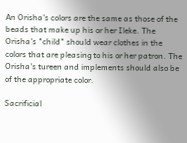An Orisha's colors are the same as those of the beads that make up his or her Ileke. The Orisha's "child" should wear clothes in the colors that are pleasing to his or her patron. The Orisha's tureen and implements should also be of the appropriate color.

Sacrificial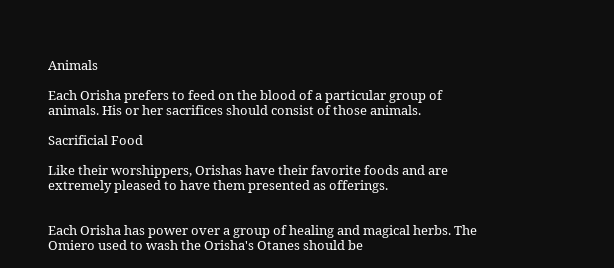Animals

Each Orisha prefers to feed on the blood of a particular group of animals. His or her sacrifices should consist of those animals.

Sacrificial Food

Like their worshippers, Orishas have their favorite foods and are extremely pleased to have them presented as offerings.


Each Orisha has power over a group of healing and magical herbs. The Omiero used to wash the Orisha's Otanes should be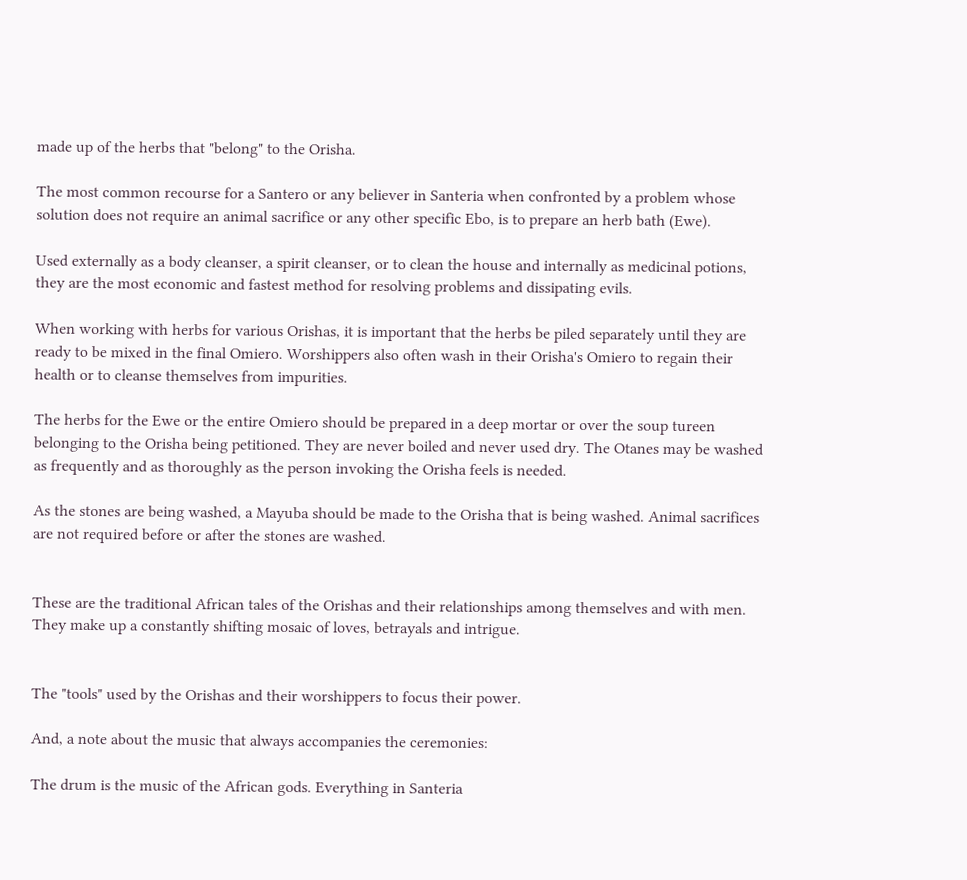made up of the herbs that "belong" to the Orisha.

The most common recourse for a Santero or any believer in Santeria when confronted by a problem whose solution does not require an animal sacrifice or any other specific Ebo, is to prepare an herb bath (Ewe).

Used externally as a body cleanser, a spirit cleanser, or to clean the house and internally as medicinal potions, they are the most economic and fastest method for resolving problems and dissipating evils.

When working with herbs for various Orishas, it is important that the herbs be piled separately until they are ready to be mixed in the final Omiero. Worshippers also often wash in their Orisha's Omiero to regain their health or to cleanse themselves from impurities.

The herbs for the Ewe or the entire Omiero should be prepared in a deep mortar or over the soup tureen belonging to the Orisha being petitioned. They are never boiled and never used dry. The Otanes may be washed as frequently and as thoroughly as the person invoking the Orisha feels is needed.

As the stones are being washed, a Mayuba should be made to the Orisha that is being washed. Animal sacrifices are not required before or after the stones are washed.


These are the traditional African tales of the Orishas and their relationships among themselves and with men. They make up a constantly shifting mosaic of loves, betrayals and intrigue.


The "tools" used by the Orishas and their worshippers to focus their power.

And, a note about the music that always accompanies the ceremonies:

The drum is the music of the African gods. Everything in Santeria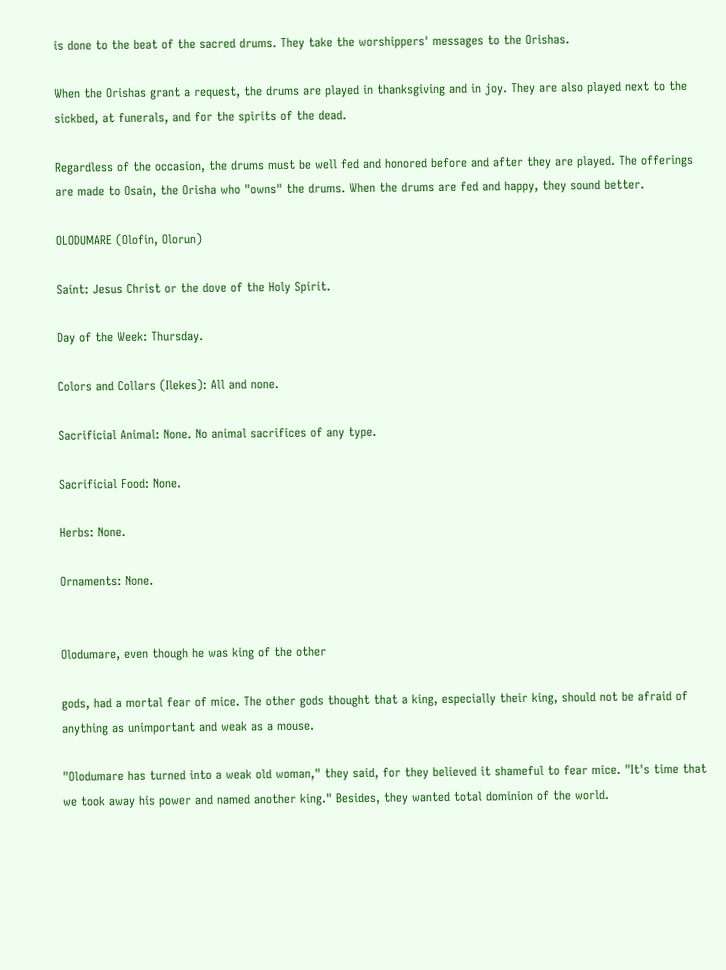is done to the beat of the sacred drums. They take the worshippers' messages to the Orishas.

When the Orishas grant a request, the drums are played in thanksgiving and in joy. They are also played next to the sickbed, at funerals, and for the spirits of the dead.

Regardless of the occasion, the drums must be well fed and honored before and after they are played. The offerings are made to Osain, the Orisha who "owns" the drums. When the drums are fed and happy, they sound better.

OLODUMARE (Olofin, Olorun)

Saint: Jesus Christ or the dove of the Holy Spirit.

Day of the Week: Thursday.

Colors and Collars (Ilekes): All and none.

Sacrificial Animal: None. No animal sacrifices of any type.

Sacrificial Food: None.

Herbs: None.

Ornaments: None.


Olodumare, even though he was king of the other

gods, had a mortal fear of mice. The other gods thought that a king, especially their king, should not be afraid of anything as unimportant and weak as a mouse.

"Olodumare has turned into a weak old woman," they said, for they believed it shameful to fear mice. "It's time that we took away his power and named another king." Besides, they wanted total dominion of the world.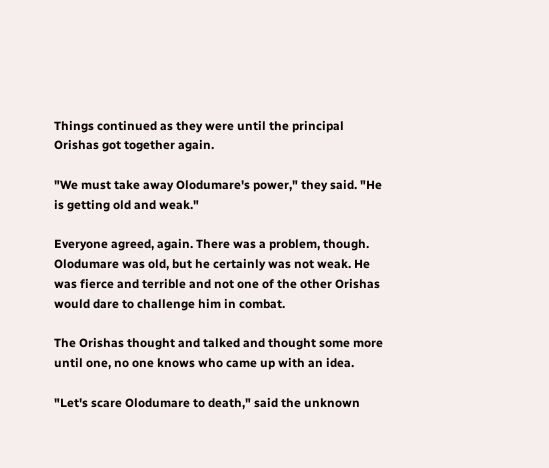Things continued as they were until the principal Orishas got together again.

"We must take away Olodumare's power," they said. "He is getting old and weak."

Everyone agreed, again. There was a problem, though. Olodumare was old, but he certainly was not weak. He was fierce and terrible and not one of the other Orishas would dare to challenge him in combat.

The Orishas thought and talked and thought some more until one, no one knows who came up with an idea.

"Let's scare Olodumare to death," said the unknown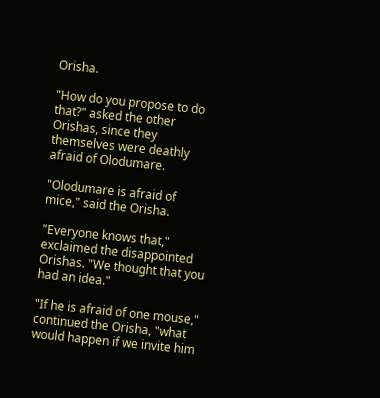Orisha.

"How do you propose to do that?" asked the other Orishas, since they themselves were deathly afraid of Olodumare.

"Olodumare is afraid of mice," said the Orisha.

"Everyone knows that," exclaimed the disappointed Orishas. "We thought that you had an idea."

"If he is afraid of one mouse," continued the Orisha, "what would happen if we invite him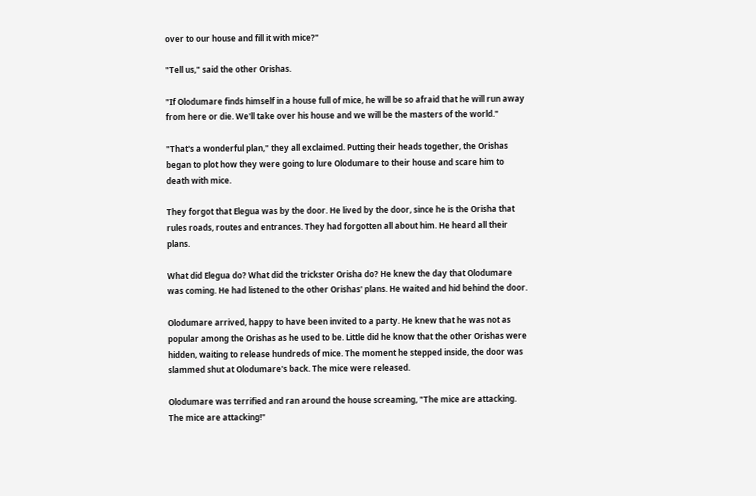over to our house and fill it with mice?"

"Tell us," said the other Orishas.

"If Olodumare finds himself in a house full of mice, he will be so afraid that he will run away from here or die. We'll take over his house and we will be the masters of the world."

"That's a wonderful plan," they all exclaimed. Putting their heads together, the Orishas began to plot how they were going to lure Olodumare to their house and scare him to death with mice.

They forgot that Elegua was by the door. He lived by the door, since he is the Orisha that rules roads, routes and entrances. They had forgotten all about him. He heard all their plans.

What did Elegua do? What did the trickster Orisha do? He knew the day that Olodumare was coming. He had listened to the other Orishas' plans. He waited and hid behind the door.

Olodumare arrived, happy to have been invited to a party. He knew that he was not as popular among the Orishas as he used to be. Little did he know that the other Orishas were hidden, waiting to release hundreds of mice. The moment he stepped inside, the door was slammed shut at Olodumare's back. The mice were released.

Olodumare was terrified and ran around the house screaming, "The mice are attacking. The mice are attacking!"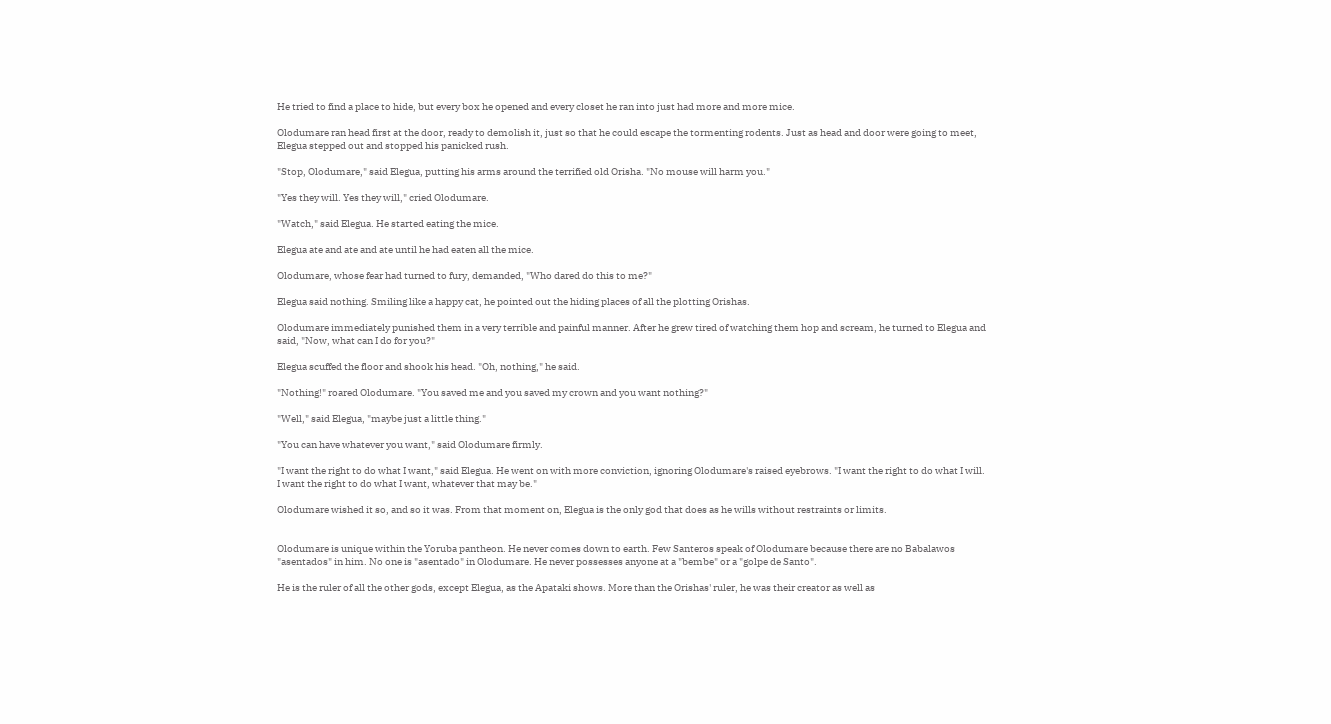He tried to find a place to hide, but every box he opened and every closet he ran into just had more and more mice.

Olodumare ran head first at the door, ready to demolish it, just so that he could escape the tormenting rodents. Just as head and door were going to meet, Elegua stepped out and stopped his panicked rush.

"Stop, Olodumare," said Elegua, putting his arms around the terrified old Orisha. "No mouse will harm you."

"Yes they will. Yes they will," cried Olodumare.

"Watch," said Elegua. He started eating the mice.

Elegua ate and ate and ate until he had eaten all the mice.

Olodumare, whose fear had turned to fury, demanded, "Who dared do this to me?"

Elegua said nothing. Smiling like a happy cat, he pointed out the hiding places of all the plotting Orishas.

Olodumare immediately punished them in a very terrible and painful manner. After he grew tired of watching them hop and scream, he turned to Elegua and said, "Now, what can I do for you?"

Elegua scuffed the floor and shook his head. "Oh, nothing," he said.

"Nothing!" roared Olodumare. "You saved me and you saved my crown and you want nothing?"

"Well," said Elegua, "maybe just a little thing."

"You can have whatever you want," said Olodumare firmly.

"I want the right to do what I want," said Elegua. He went on with more conviction, ignoring Olodumare's raised eyebrows. "I want the right to do what I will. I want the right to do what I want, whatever that may be."

Olodumare wished it so, and so it was. From that moment on, Elegua is the only god that does as he wills without restraints or limits.


Olodumare is unique within the Yoruba pantheon. He never comes down to earth. Few Santeros speak of Olodumare because there are no Babalawos "asentados" in him. No one is "asentado" in Olodumare. He never possesses anyone at a "bembe" or a "golpe de Santo".

He is the ruler of all the other gods, except Elegua, as the Apataki shows. More than the Orishas' ruler, he was their creator as well as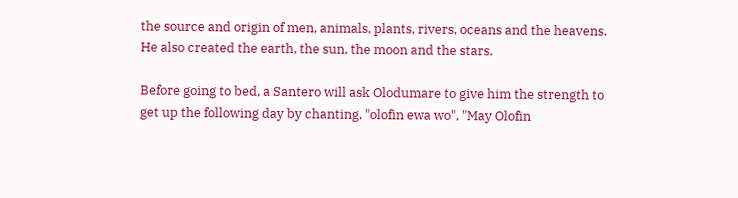the source and origin of men, animals, plants, rivers, oceans and the heavens. He also created the earth, the sun, the moon and the stars.

Before going to bed, a Santero will ask Olodumare to give him the strength to get up the following day by chanting, "olofin ewa wo", "May Olofin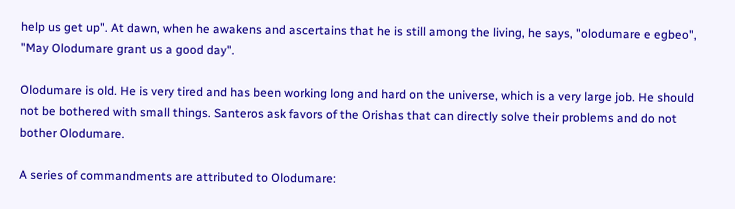help us get up". At dawn, when he awakens and ascertains that he is still among the living, he says, "olodumare e egbeo", "May Olodumare grant us a good day".

Olodumare is old. He is very tired and has been working long and hard on the universe, which is a very large job. He should not be bothered with small things. Santeros ask favors of the Orishas that can directly solve their problems and do not bother Olodumare.

A series of commandments are attributed to Olodumare: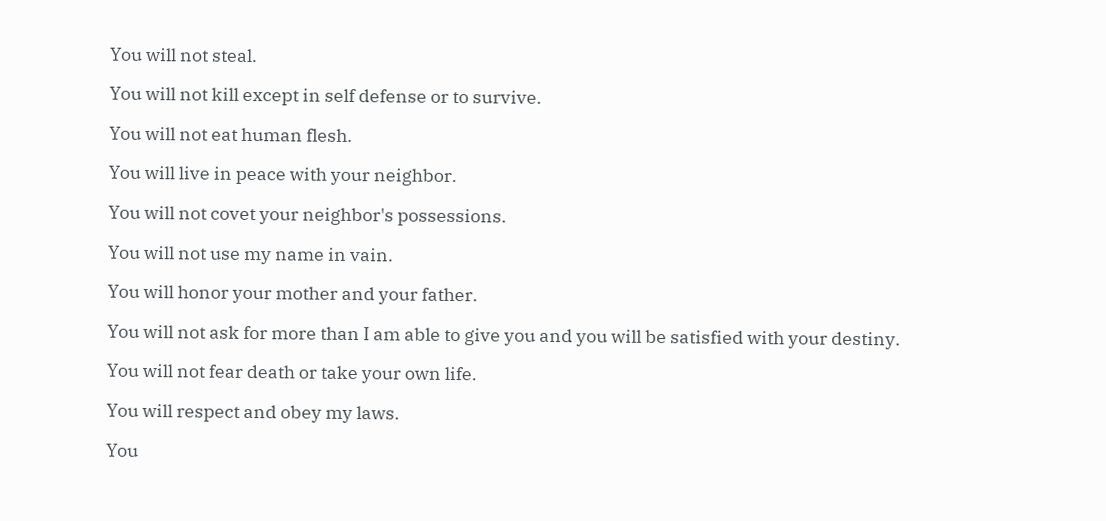You will not steal.

You will not kill except in self defense or to survive.

You will not eat human flesh.

You will live in peace with your neighbor.

You will not covet your neighbor's possessions.

You will not use my name in vain.

You will honor your mother and your father.

You will not ask for more than I am able to give you and you will be satisfied with your destiny.

You will not fear death or take your own life.

You will respect and obey my laws.

You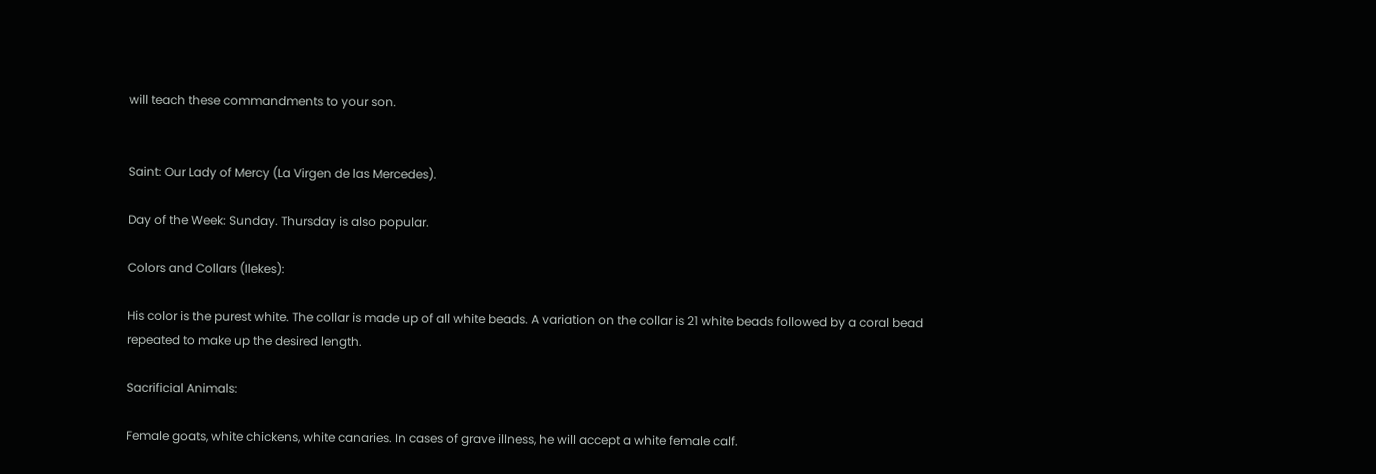will teach these commandments to your son.


Saint: Our Lady of Mercy (La Virgen de las Mercedes).

Day of the Week: Sunday. Thursday is also popular.

Colors and Collars (Ilekes):

His color is the purest white. The collar is made up of all white beads. A variation on the collar is 21 white beads followed by a coral bead repeated to make up the desired length.

Sacrificial Animals:

Female goats, white chickens, white canaries. In cases of grave illness, he will accept a white female calf.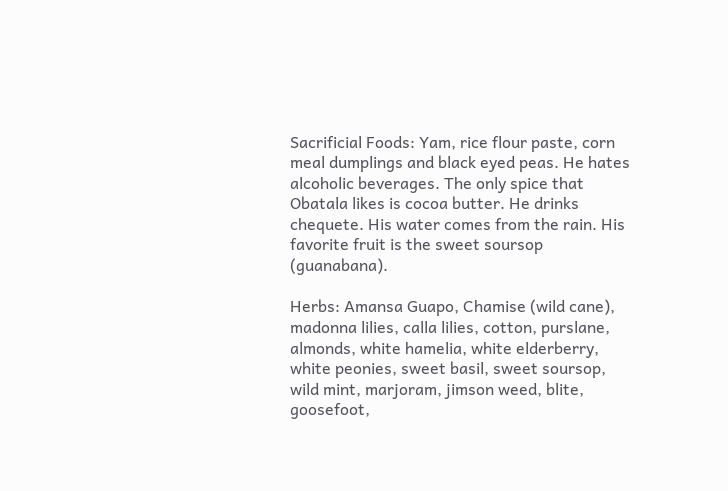Sacrificial Foods: Yam, rice flour paste, corn meal dumplings and black eyed peas. He hates alcoholic beverages. The only spice that Obatala likes is cocoa butter. He drinks chequete. His water comes from the rain. His favorite fruit is the sweet soursop (guanabana).

Herbs: Amansa Guapo, Chamise (wild cane), madonna lilies, calla lilies, cotton, purslane, almonds, white hamelia, white elderberry, white peonies, sweet basil, sweet soursop, wild mint, marjoram, jimson weed, blite, goosefoot,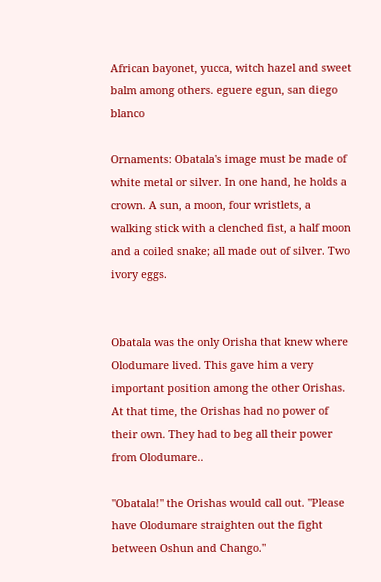African bayonet, yucca, witch hazel and sweet balm among others. eguere egun, san diego blanco

Ornaments: Obatala's image must be made of white metal or silver. In one hand, he holds a crown. A sun, a moon, four wristlets, a walking stick with a clenched fist, a half moon and a coiled snake; all made out of silver. Two ivory eggs.


Obatala was the only Orisha that knew where Olodumare lived. This gave him a very important position among the other Orishas. At that time, the Orishas had no power of their own. They had to beg all their power from Olodumare..

"Obatala!" the Orishas would call out. "Please have Olodumare straighten out the fight between Oshun and Chango."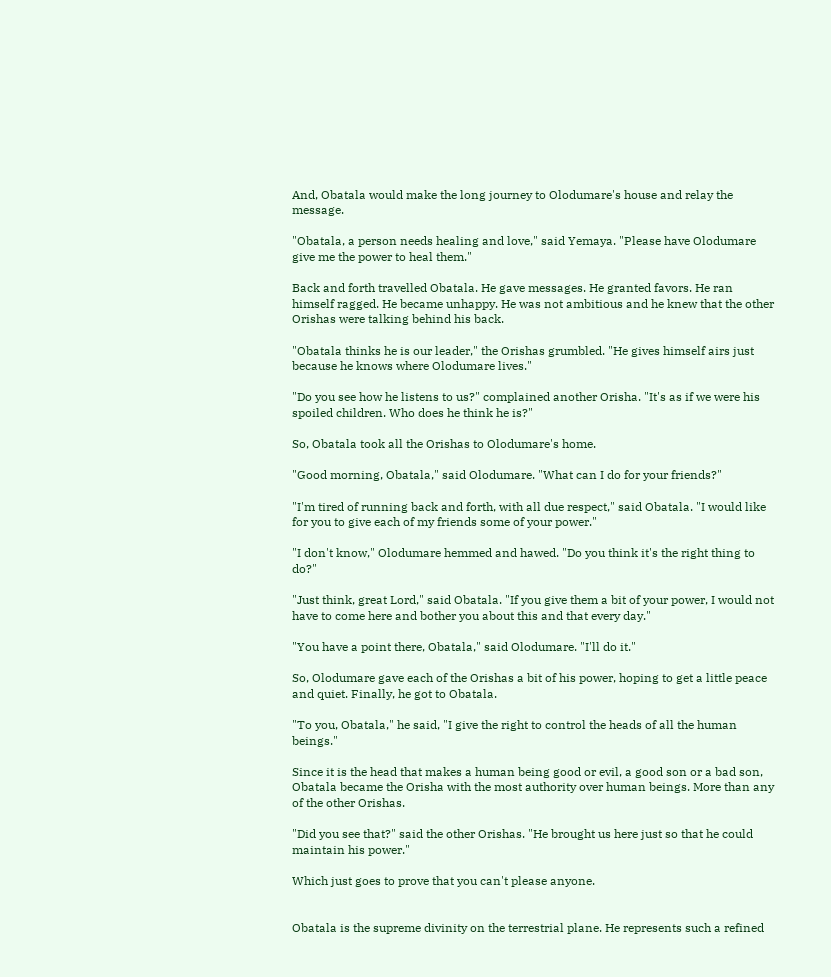And, Obatala would make the long journey to Olodumare's house and relay the message.

"Obatala, a person needs healing and love," said Yemaya. "Please have Olodumare give me the power to heal them."

Back and forth travelled Obatala. He gave messages. He granted favors. He ran himself ragged. He became unhappy. He was not ambitious and he knew that the other Orishas were talking behind his back.

"Obatala thinks he is our leader," the Orishas grumbled. "He gives himself airs just because he knows where Olodumare lives."

"Do you see how he listens to us?" complained another Orisha. "It's as if we were his spoiled children. Who does he think he is?"

So, Obatala took all the Orishas to Olodumare's home.

"Good morning, Obatala," said Olodumare. "What can I do for your friends?"

"I'm tired of running back and forth, with all due respect," said Obatala. "I would like for you to give each of my friends some of your power."

"I don't know," Olodumare hemmed and hawed. "Do you think it's the right thing to do?"

"Just think, great Lord," said Obatala. "If you give them a bit of your power, I would not have to come here and bother you about this and that every day."

"You have a point there, Obatala," said Olodumare. "I'll do it."

So, Olodumare gave each of the Orishas a bit of his power, hoping to get a little peace and quiet. Finally, he got to Obatala.

"To you, Obatala," he said, "I give the right to control the heads of all the human beings."

Since it is the head that makes a human being good or evil, a good son or a bad son, Obatala became the Orisha with the most authority over human beings. More than any of the other Orishas.

"Did you see that?" said the other Orishas. "He brought us here just so that he could maintain his power."

Which just goes to prove that you can't please anyone.


Obatala is the supreme divinity on the terrestrial plane. He represents such a refined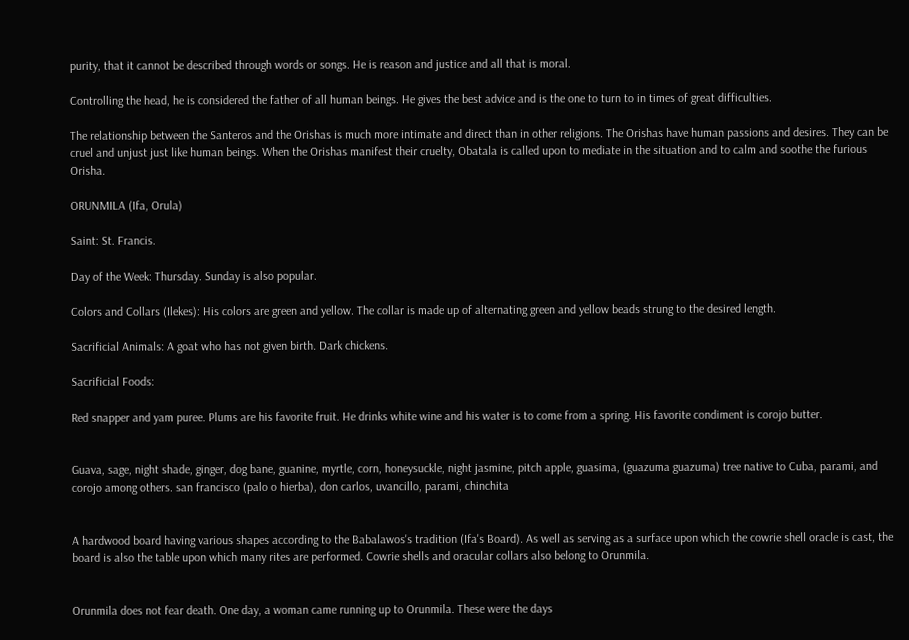purity, that it cannot be described through words or songs. He is reason and justice and all that is moral.

Controlling the head, he is considered the father of all human beings. He gives the best advice and is the one to turn to in times of great difficulties.

The relationship between the Santeros and the Orishas is much more intimate and direct than in other religions. The Orishas have human passions and desires. They can be cruel and unjust just like human beings. When the Orishas manifest their cruelty, Obatala is called upon to mediate in the situation and to calm and soothe the furious Orisha.

ORUNMILA (Ifa, Orula)

Saint: St. Francis.

Day of the Week: Thursday. Sunday is also popular.

Colors and Collars (Ilekes): His colors are green and yellow. The collar is made up of alternating green and yellow beads strung to the desired length.

Sacrificial Animals: A goat who has not given birth. Dark chickens.

Sacrificial Foods:

Red snapper and yam puree. Plums are his favorite fruit. He drinks white wine and his water is to come from a spring. His favorite condiment is corojo butter.


Guava, sage, night shade, ginger, dog bane, guanine, myrtle, corn, honeysuckle, night jasmine, pitch apple, guasima, (guazuma guazuma) tree native to Cuba, parami, and corojo among others. san francisco (palo o hierba), don carlos, uvancillo, parami, chinchita


A hardwood board having various shapes according to the Babalawos's tradition (Ifa's Board). As well as serving as a surface upon which the cowrie shell oracle is cast, the board is also the table upon which many rites are performed. Cowrie shells and oracular collars also belong to Orunmila.


Orunmila does not fear death. One day, a woman came running up to Orunmila. These were the days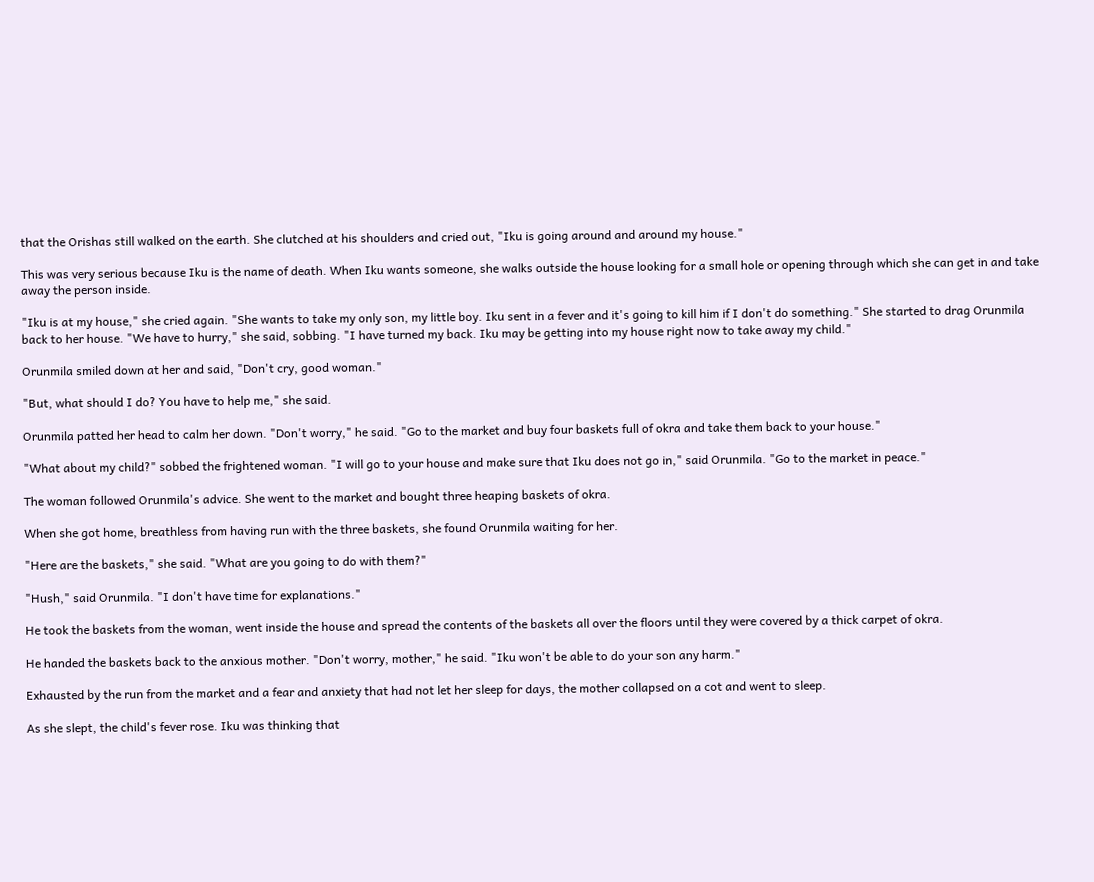that the Orishas still walked on the earth. She clutched at his shoulders and cried out, "Iku is going around and around my house."

This was very serious because Iku is the name of death. When Iku wants someone, she walks outside the house looking for a small hole or opening through which she can get in and take away the person inside.

"Iku is at my house," she cried again. "She wants to take my only son, my little boy. Iku sent in a fever and it's going to kill him if I don't do something." She started to drag Orunmila back to her house. "We have to hurry," she said, sobbing. "I have turned my back. Iku may be getting into my house right now to take away my child."

Orunmila smiled down at her and said, "Don't cry, good woman."

"But, what should I do? You have to help me," she said.

Orunmila patted her head to calm her down. "Don't worry," he said. "Go to the market and buy four baskets full of okra and take them back to your house."

"What about my child?" sobbed the frightened woman. "I will go to your house and make sure that Iku does not go in," said Orunmila. "Go to the market in peace."

The woman followed Orunmila's advice. She went to the market and bought three heaping baskets of okra.

When she got home, breathless from having run with the three baskets, she found Orunmila waiting for her.

"Here are the baskets," she said. "What are you going to do with them?"

"Hush," said Orunmila. "I don't have time for explanations."

He took the baskets from the woman, went inside the house and spread the contents of the baskets all over the floors until they were covered by a thick carpet of okra.

He handed the baskets back to the anxious mother. "Don't worry, mother," he said. "Iku won't be able to do your son any harm."

Exhausted by the run from the market and a fear and anxiety that had not let her sleep for days, the mother collapsed on a cot and went to sleep.

As she slept, the child's fever rose. Iku was thinking that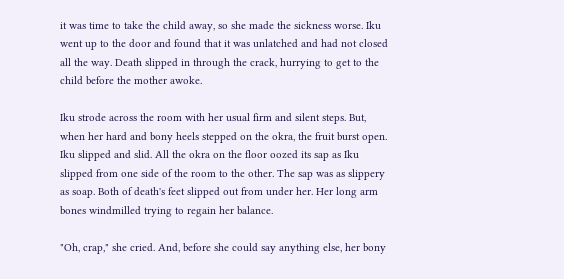it was time to take the child away, so she made the sickness worse. Iku went up to the door and found that it was unlatched and had not closed all the way. Death slipped in through the crack, hurrying to get to the child before the mother awoke.

Iku strode across the room with her usual firm and silent steps. But, when her hard and bony heels stepped on the okra, the fruit burst open. Iku slipped and slid. All the okra on the floor oozed its sap as Iku slipped from one side of the room to the other. The sap was as slippery as soap. Both of death's feet slipped out from under her. Her long arm bones windmilled trying to regain her balance.

"Oh, crap," she cried. And, before she could say anything else, her bony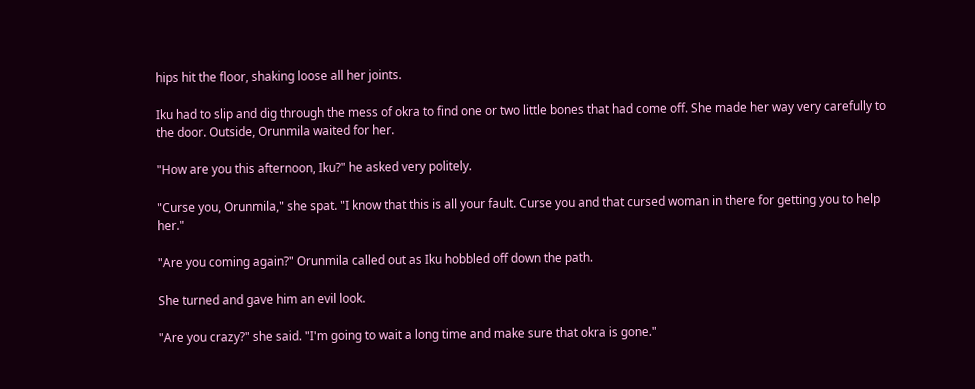hips hit the floor, shaking loose all her joints.

Iku had to slip and dig through the mess of okra to find one or two little bones that had come off. She made her way very carefully to the door. Outside, Orunmila waited for her.

"How are you this afternoon, Iku?" he asked very politely.

"Curse you, Orunmila," she spat. "I know that this is all your fault. Curse you and that cursed woman in there for getting you to help her."

"Are you coming again?" Orunmila called out as Iku hobbled off down the path.

She turned and gave him an evil look.

"Are you crazy?" she said. "I'm going to wait a long time and make sure that okra is gone."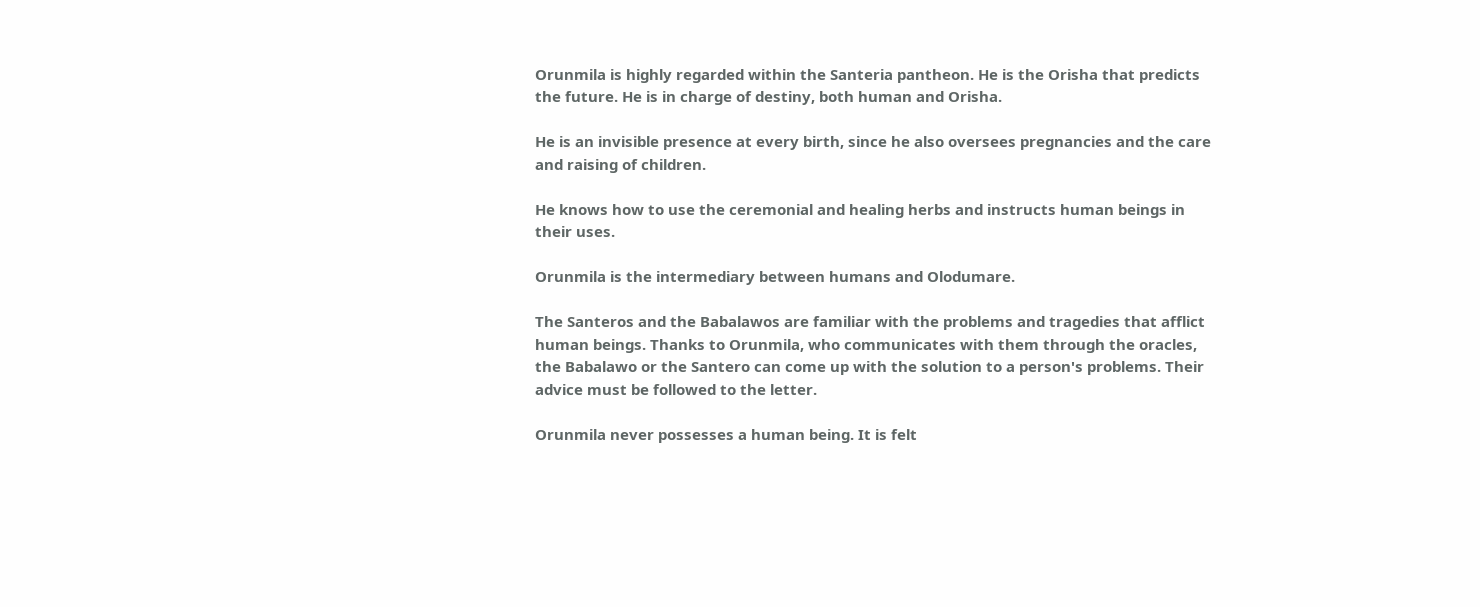Orunmila is highly regarded within the Santeria pantheon. He is the Orisha that predicts the future. He is in charge of destiny, both human and Orisha.

He is an invisible presence at every birth, since he also oversees pregnancies and the care and raising of children.

He knows how to use the ceremonial and healing herbs and instructs human beings in their uses.

Orunmila is the intermediary between humans and Olodumare.

The Santeros and the Babalawos are familiar with the problems and tragedies that afflict human beings. Thanks to Orunmila, who communicates with them through the oracles, the Babalawo or the Santero can come up with the solution to a person's problems. Their advice must be followed to the letter.

Orunmila never possesses a human being. It is felt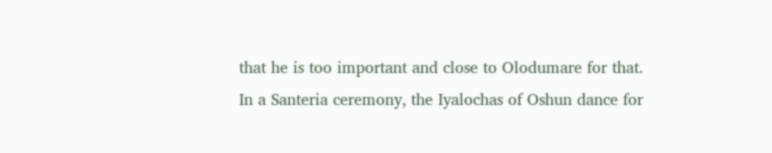that he is too important and close to Olodumare for that. In a Santeria ceremony, the Iyalochas of Oshun dance for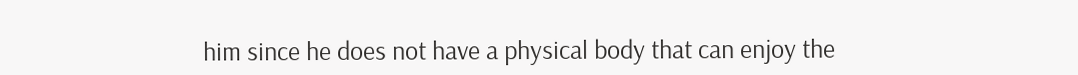him since he does not have a physical body that can enjoy the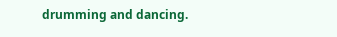drumming and dancing.